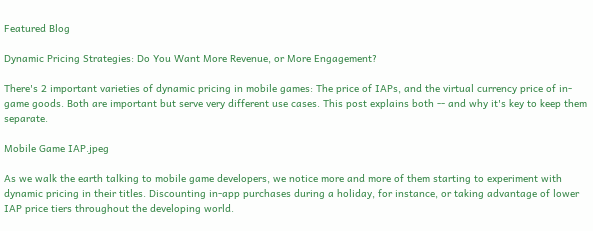Featured Blog

Dynamic Pricing Strategies: Do You Want More Revenue, or More Engagement?

There's 2 important varieties of dynamic pricing in mobile games: The price of IAPs, and the virtual currency price of in-game goods. Both are important but serve very different use cases. This post explains both -- and why it's key to keep them separate.

Mobile Game IAP.jpeg

As we walk the earth talking to mobile game developers, we notice more and more of them starting to experiment with dynamic pricing in their titles. Discounting in-app purchases during a holiday, for instance, or taking advantage of lower IAP price tiers throughout the developing world.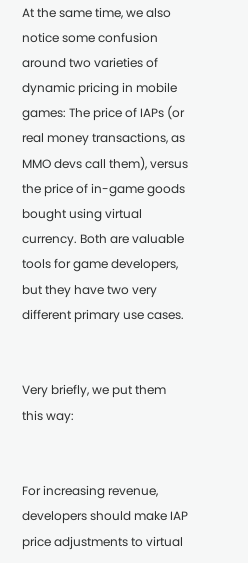At the same time, we also notice some confusion around two varieties of dynamic pricing in mobile games: The price of IAPs (or real money transactions, as MMO devs call them), versus the price of in-game goods bought using virtual currency. Both are valuable tools for game developers, but they have two very different primary use cases.


Very briefly, we put them this way:


For increasing revenue, developers should make IAP price adjustments to virtual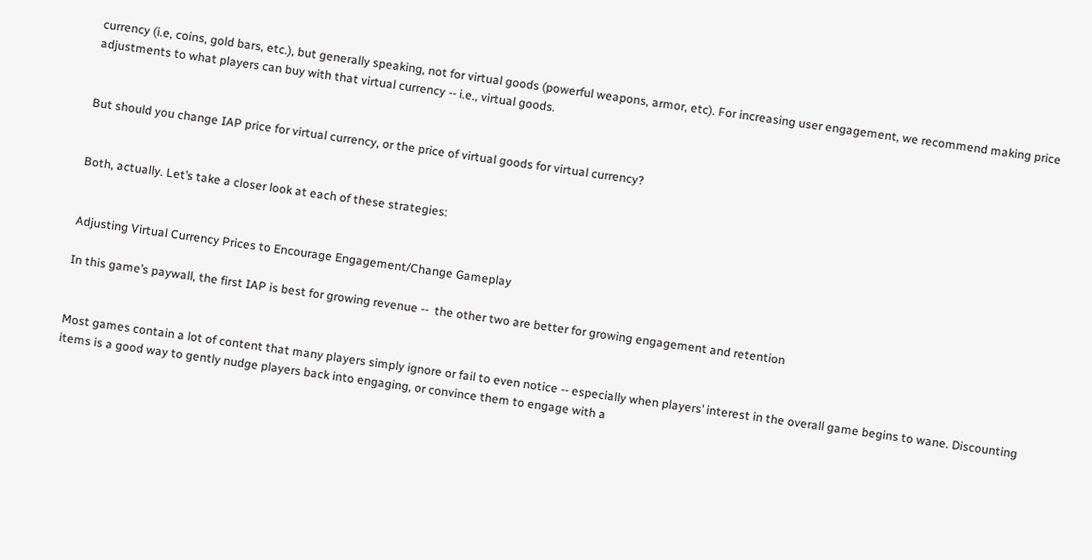currency (i.e, coins, gold bars, etc.), but generally speaking, not for virtual goods (powerful weapons, armor, etc). For increasing user engagement, we recommend making price adjustments to what players can buy with that virtual currency -- i.e., virtual goods.


But should you change IAP price for virtual currency, or the price of virtual goods for virtual currency?


Both, actually. Let’s take a closer look at each of these strategies:


Adjusting Virtual Currency Prices to Encourage Engagement/Change Gameplay

In this game’s paywall, the first IAP is best for growing revenue --  the other two are better for growing engagement and retention


Most games contain a lot of content that many players simply ignore or fail to even notice -- especially when players’ interest in the overall game begins to wane. Discounting items is a good way to gently nudge players back into engaging, or convince them to engage with a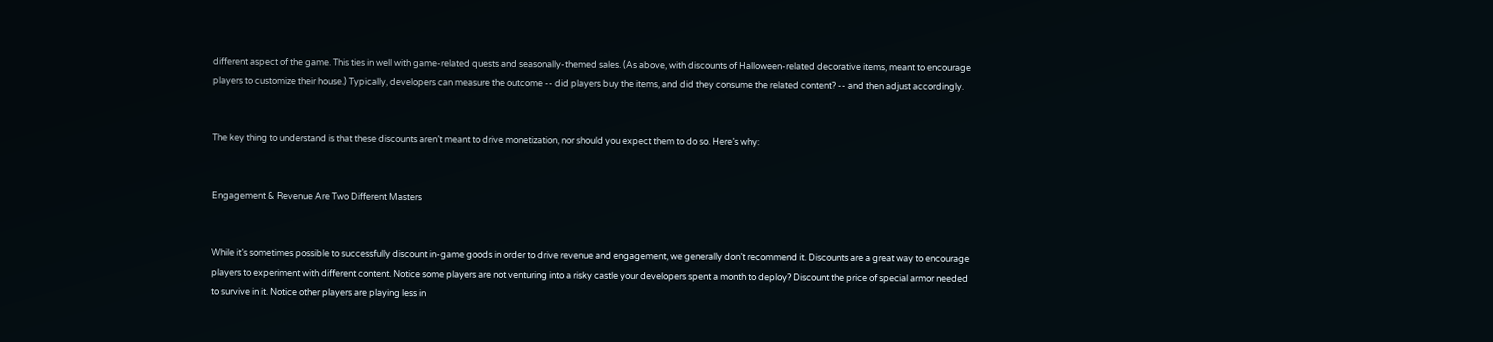different aspect of the game. This ties in well with game-related quests and seasonally-themed sales. (As above, with discounts of Halloween-related decorative items, meant to encourage players to customize their house.) Typically, developers can measure the outcome -- did players buy the items, and did they consume the related content? -- and then adjust accordingly.


The key thing to understand is that these discounts aren’t meant to drive monetization, nor should you expect them to do so. Here’s why:


Engagement & Revenue Are Two Different Masters


While it’s sometimes possible to successfully discount in-game goods in order to drive revenue and engagement, we generally don’t recommend it. Discounts are a great way to encourage players to experiment with different content. Notice some players are not venturing into a risky castle your developers spent a month to deploy? Discount the price of special armor needed to survive in it. Notice other players are playing less in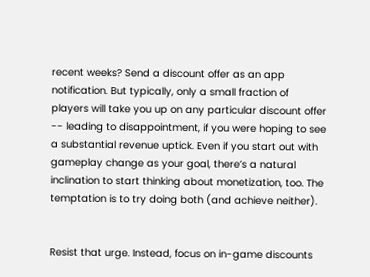recent weeks? Send a discount offer as an app notification. But typically, only a small fraction of players will take you up on any particular discount offer -- leading to disappointment, if you were hoping to see a substantial revenue uptick. Even if you start out with gameplay change as your goal, there’s a natural inclination to start thinking about monetization, too. The temptation is to try doing both (and achieve neither).


Resist that urge. Instead, focus on in-game discounts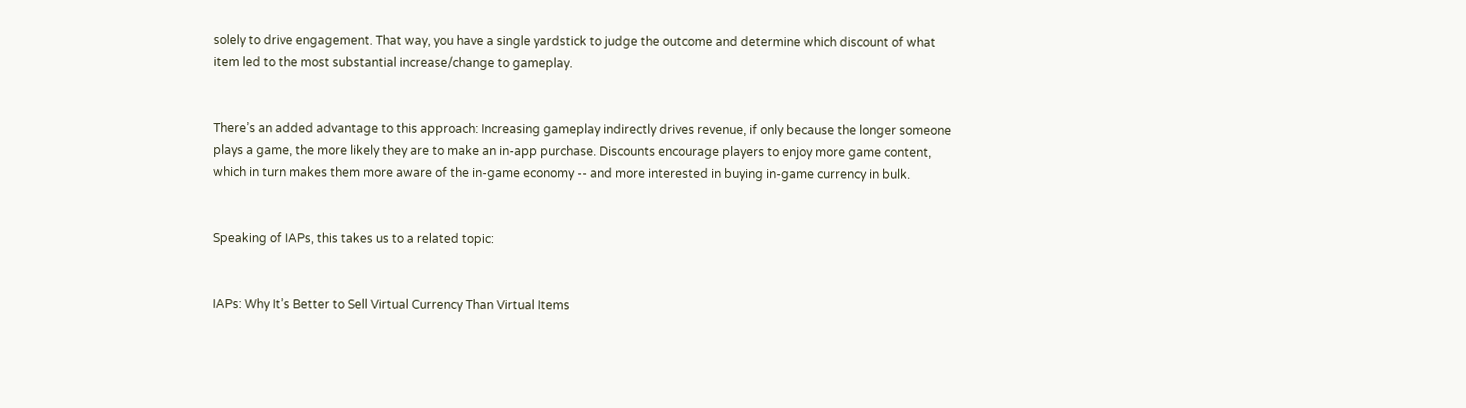solely to drive engagement. That way, you have a single yardstick to judge the outcome and determine which discount of what item led to the most substantial increase/change to gameplay.


There’s an added advantage to this approach: Increasing gameplay indirectly drives revenue, if only because the longer someone plays a game, the more likely they are to make an in-app purchase. Discounts encourage players to enjoy more game content, which in turn makes them more aware of the in-game economy -- and more interested in buying in-game currency in bulk.


Speaking of IAPs, this takes us to a related topic:


IAPs: Why It’s Better to Sell Virtual Currency Than Virtual Items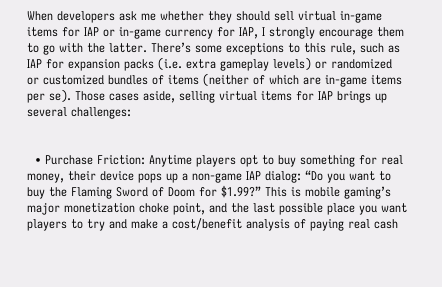When developers ask me whether they should sell virtual in-game items for IAP or in-game currency for IAP, I strongly encourage them to go with the latter. There’s some exceptions to this rule, such as IAP for expansion packs (i.e. extra gameplay levels) or randomized or customized bundles of items (neither of which are in-game items per se). Those cases aside, selling virtual items for IAP brings up several challenges:


  • Purchase Friction: Anytime players opt to buy something for real money, their device pops up a non-game IAP dialog: “Do you want to buy the Flaming Sword of Doom for $1.99?” This is mobile gaming’s major monetization choke point, and the last possible place you want players to try and make a cost/benefit analysis of paying real cash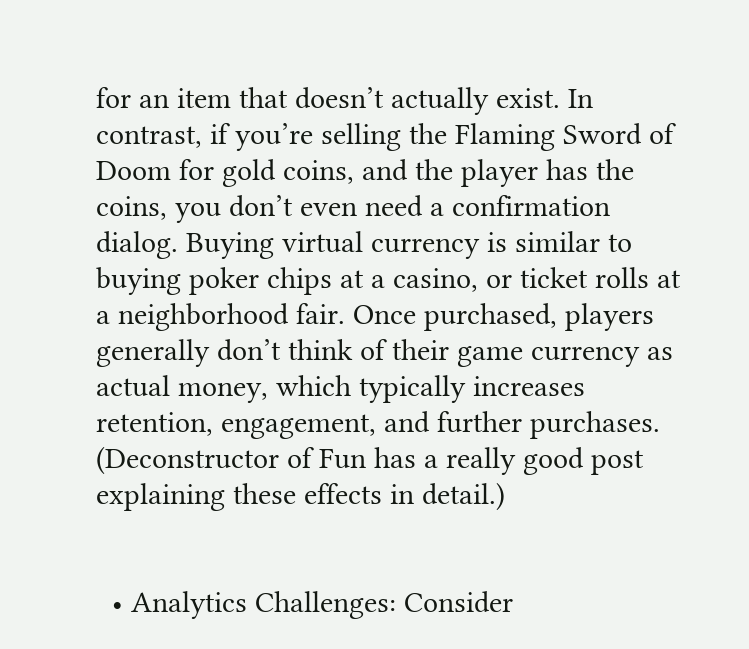for an item that doesn’t actually exist. In contrast, if you’re selling the Flaming Sword of Doom for gold coins, and the player has the coins, you don’t even need a confirmation dialog. Buying virtual currency is similar to buying poker chips at a casino, or ticket rolls at a neighborhood fair. Once purchased, players generally don’t think of their game currency as actual money, which typically increases retention, engagement, and further purchases. (Deconstructor of Fun has a really good post explaining these effects in detail.)


  • Analytics Challenges: Consider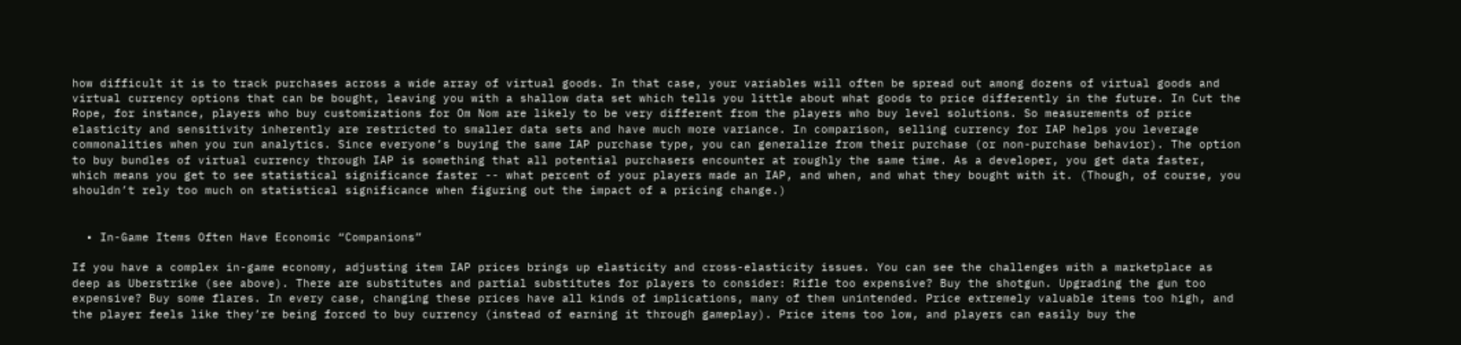how difficult it is to track purchases across a wide array of virtual goods. In that case, your variables will often be spread out among dozens of virtual goods and virtual currency options that can be bought, leaving you with a shallow data set which tells you little about what goods to price differently in the future. In Cut the Rope, for instance, players who buy customizations for Om Nom are likely to be very different from the players who buy level solutions. So measurements of price elasticity and sensitivity inherently are restricted to smaller data sets and have much more variance. In comparison, selling currency for IAP helps you leverage commonalities when you run analytics. Since everyone’s buying the same IAP purchase type, you can generalize from their purchase (or non-purchase behavior). The option to buy bundles of virtual currency through IAP is something that all potential purchasers encounter at roughly the same time. As a developer, you get data faster, which means you get to see statistical significance faster -- what percent of your players made an IAP, and when, and what they bought with it. (Though, of course, you shouldn’t rely too much on statistical significance when figuring out the impact of a pricing change.)


  • In-Game Items Often Have Economic “Companions”

If you have a complex in-game economy, adjusting item IAP prices brings up elasticity and cross-elasticity issues. You can see the challenges with a marketplace as deep as Uberstrike (see above). There are substitutes and partial substitutes for players to consider: Rifle too expensive? Buy the shotgun. Upgrading the gun too expensive? Buy some flares. In every case, changing these prices have all kinds of implications, many of them unintended. Price extremely valuable items too high, and the player feels like they’re being forced to buy currency (instead of earning it through gameplay). Price items too low, and players can easily buy the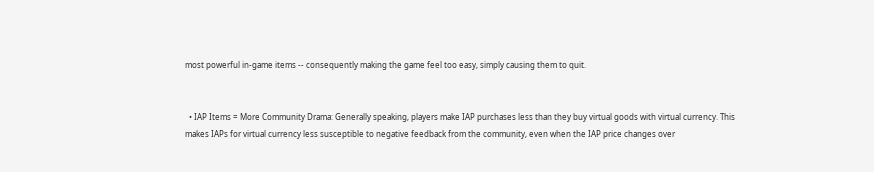most powerful in-game items -- consequently making the game feel too easy, simply causing them to quit.


  • IAP Items = More Community Drama: Generally speaking, players make IAP purchases less than they buy virtual goods with virtual currency. This makes IAPs for virtual currency less susceptible to negative feedback from the community, even when the IAP price changes over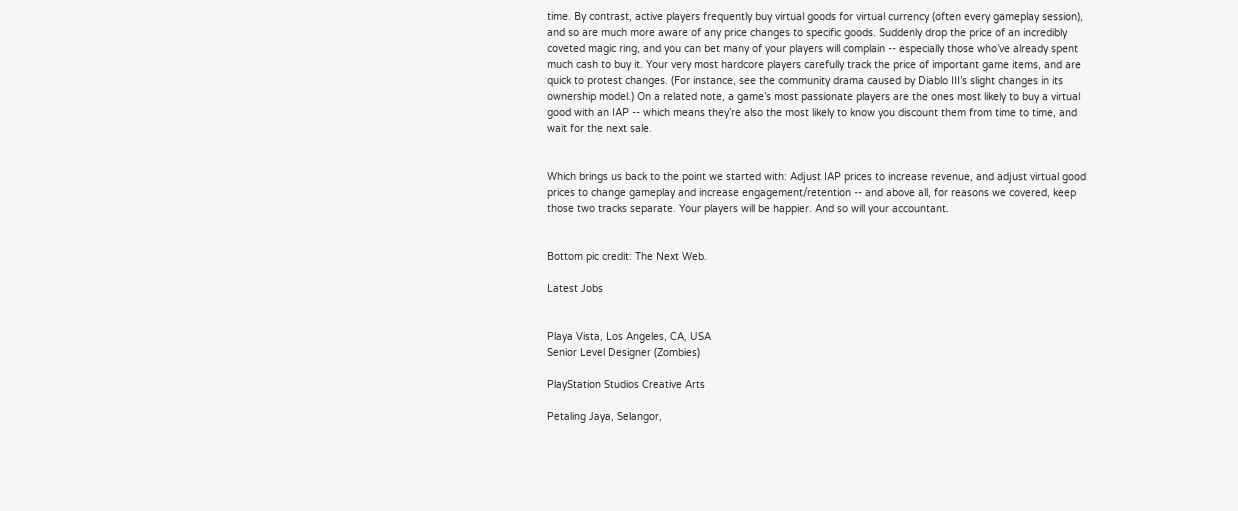time. By contrast, active players frequently buy virtual goods for virtual currency (often every gameplay session), and so are much more aware of any price changes to specific goods. Suddenly drop the price of an incredibly coveted magic ring, and you can bet many of your players will complain -- especially those who’ve already spent much cash to buy it. Your very most hardcore players carefully track the price of important game items, and are quick to protest changes. (For instance, see the community drama caused by Diablo III’s slight changes in its ownership model.) On a related note, a game’s most passionate players are the ones most likely to buy a virtual good with an IAP -- which means they’re also the most likely to know you discount them from time to time, and wait for the next sale.


Which brings us back to the point we started with: Adjust IAP prices to increase revenue, and adjust virtual good prices to change gameplay and increase engagement/retention -- and above all, for reasons we covered, keep those two tracks separate. Your players will be happier. And so will your accountant.


Bottom pic credit: The Next Web.

Latest Jobs


Playa Vista, Los Angeles, CA, USA
Senior Level Designer (Zombies)

PlayStation Studios Creative Arts

Petaling Jaya, Selangor,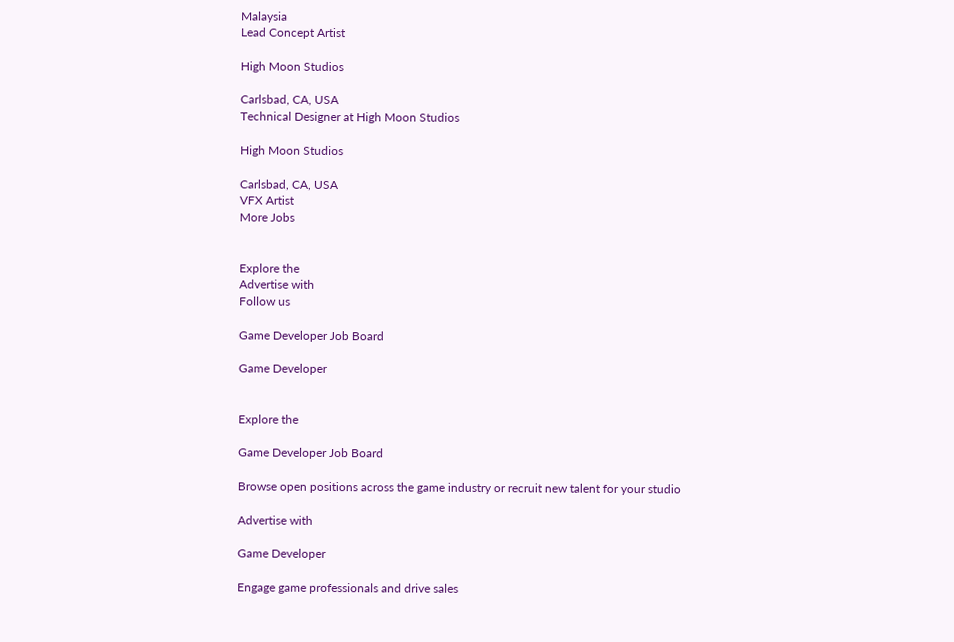Malaysia
Lead Concept Artist

High Moon Studios

Carlsbad, CA, USA
Technical Designer at High Moon Studios

High Moon Studios

Carlsbad, CA, USA
VFX Artist
More Jobs


Explore the
Advertise with
Follow us

Game Developer Job Board

Game Developer


Explore the

Game Developer Job Board

Browse open positions across the game industry or recruit new talent for your studio

Advertise with

Game Developer

Engage game professionals and drive sales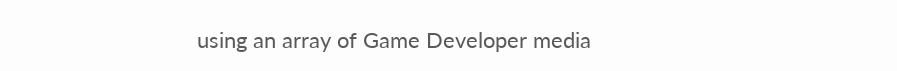using an array of Game Developer media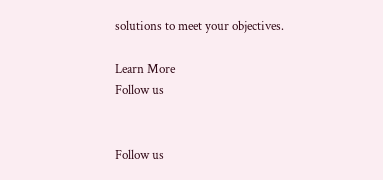solutions to meet your objectives.

Learn More
Follow us


Follow us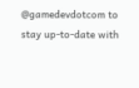@gamedevdotcom to stay up-to-date with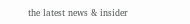the latest news & insider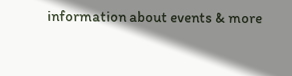information about events & more